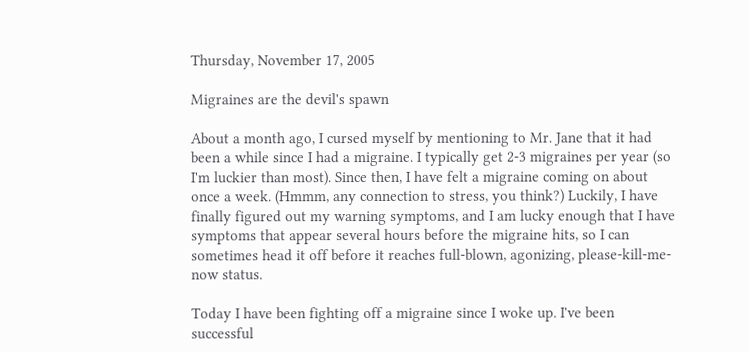Thursday, November 17, 2005

Migraines are the devil's spawn

About a month ago, I cursed myself by mentioning to Mr. Jane that it had been a while since I had a migraine. I typically get 2-3 migraines per year (so I'm luckier than most). Since then, I have felt a migraine coming on about once a week. (Hmmm, any connection to stress, you think?) Luckily, I have finally figured out my warning symptoms, and I am lucky enough that I have symptoms that appear several hours before the migraine hits, so I can sometimes head it off before it reaches full-blown, agonizing, please-kill-me-now status.

Today I have been fighting off a migraine since I woke up. I've been successful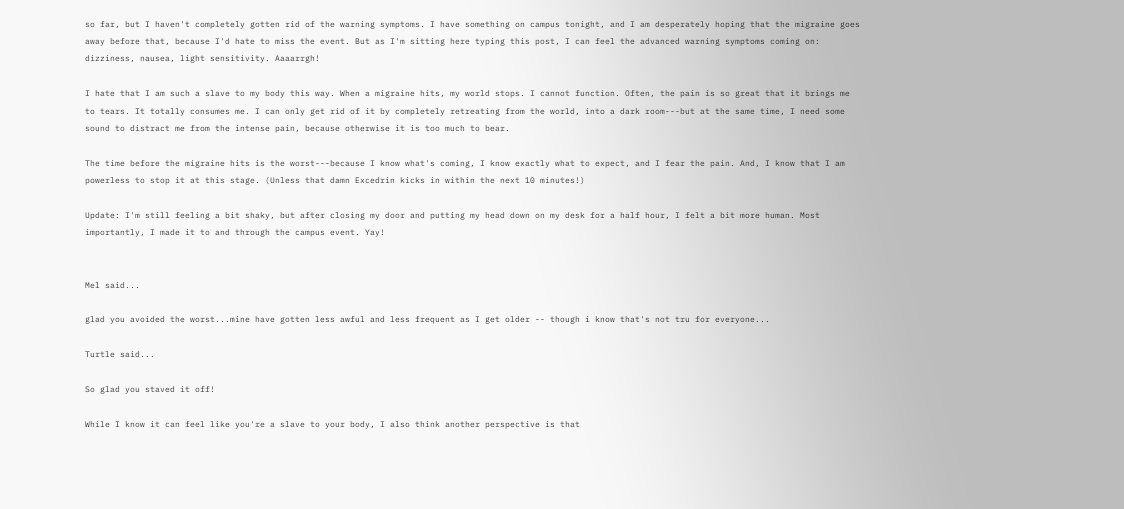so far, but I haven't completely gotten rid of the warning symptoms. I have something on campus tonight, and I am desperately hoping that the migraine goes away before that, because I'd hate to miss the event. But as I'm sitting here typing this post, I can feel the advanced warning symptoms coming on: dizziness, nausea, light sensitivity. Aaaarrgh!

I hate that I am such a slave to my body this way. When a migraine hits, my world stops. I cannot function. Often, the pain is so great that it brings me to tears. It totally consumes me. I can only get rid of it by completely retreating from the world, into a dark room---but at the same time, I need some sound to distract me from the intense pain, because otherwise it is too much to bear.

The time before the migraine hits is the worst---because I know what's coming, I know exactly what to expect, and I fear the pain. And, I know that I am powerless to stop it at this stage. (Unless that damn Excedrin kicks in within the next 10 minutes!)

Update: I'm still feeling a bit shaky, but after closing my door and putting my head down on my desk for a half hour, I felt a bit more human. Most importantly, I made it to and through the campus event. Yay!


Mel said...

glad you avoided the worst...mine have gotten less awful and less frequent as I get older -- though i know that's not tru for everyone...

Turtle said...

So glad you staved it off!

While I know it can feel like you're a slave to your body, I also think another perspective is that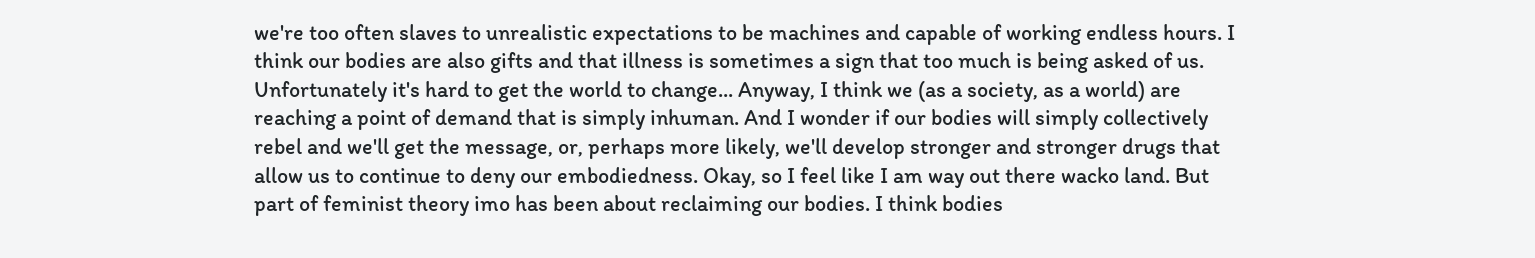we're too often slaves to unrealistic expectations to be machines and capable of working endless hours. I think our bodies are also gifts and that illness is sometimes a sign that too much is being asked of us. Unfortunately it's hard to get the world to change... Anyway, I think we (as a society, as a world) are reaching a point of demand that is simply inhuman. And I wonder if our bodies will simply collectively rebel and we'll get the message, or, perhaps more likely, we'll develop stronger and stronger drugs that allow us to continue to deny our embodiedness. Okay, so I feel like I am way out there wacko land. But part of feminist theory imo has been about reclaiming our bodies. I think bodies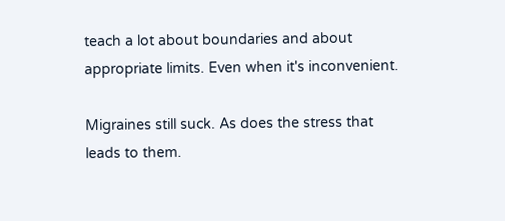teach a lot about boundaries and about appropriate limits. Even when it's inconvenient.

Migraines still suck. As does the stress that leads to them.